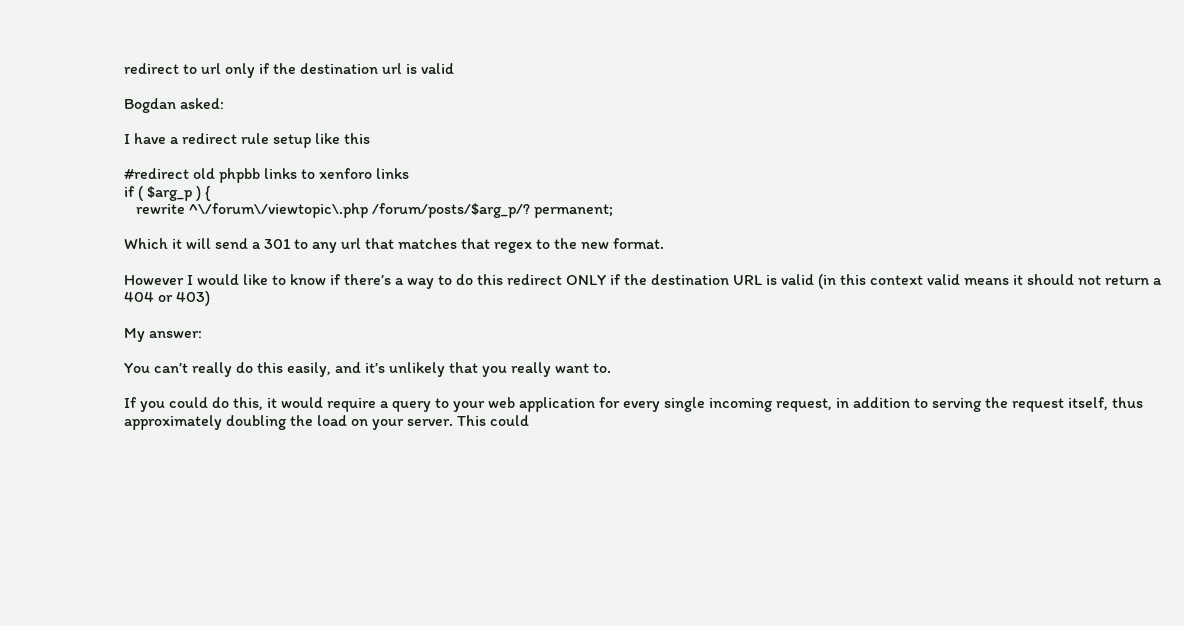redirect to url only if the destination url is valid

Bogdan asked:

I have a redirect rule setup like this

#redirect old phpbb links to xenforo links
if ( $arg_p ) {
   rewrite ^\/forum\/viewtopic\.php /forum/posts/$arg_p/? permanent;

Which it will send a 301 to any url that matches that regex to the new format.

However I would like to know if there’s a way to do this redirect ONLY if the destination URL is valid (in this context valid means it should not return a 404 or 403)

My answer:

You can’t really do this easily, and it’s unlikely that you really want to.

If you could do this, it would require a query to your web application for every single incoming request, in addition to serving the request itself, thus approximately doubling the load on your server. This could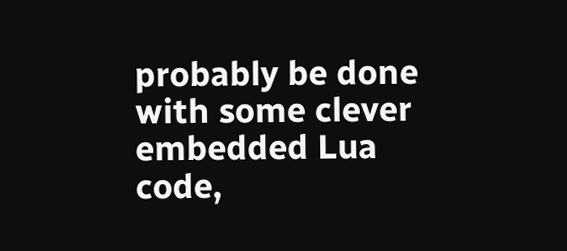probably be done with some clever embedded Lua code,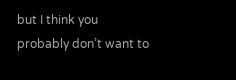but I think you probably don’t want to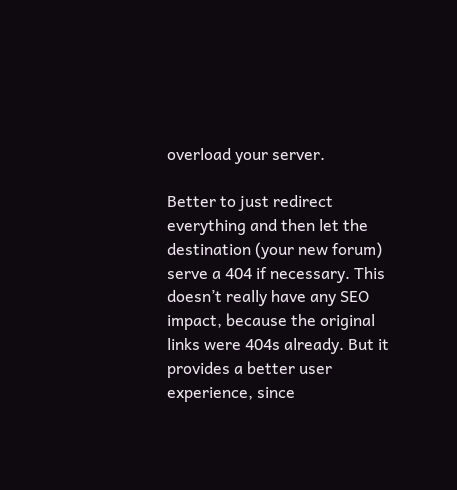overload your server.

Better to just redirect everything and then let the destination (your new forum) serve a 404 if necessary. This doesn’t really have any SEO impact, because the original links were 404s already. But it provides a better user experience, since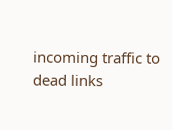incoming traffic to dead links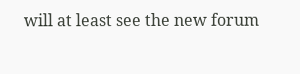will at least see the new forum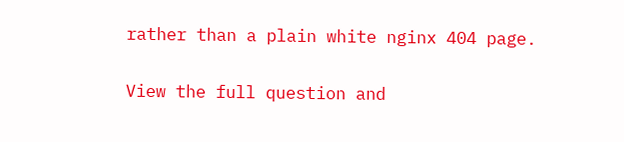rather than a plain white nginx 404 page.

View the full question and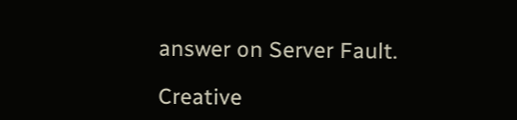answer on Server Fault.

Creative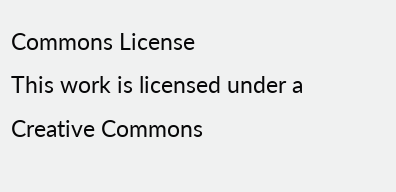Commons License
This work is licensed under a Creative Commons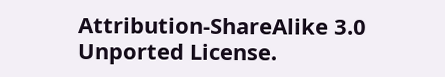Attribution-ShareAlike 3.0 Unported License.